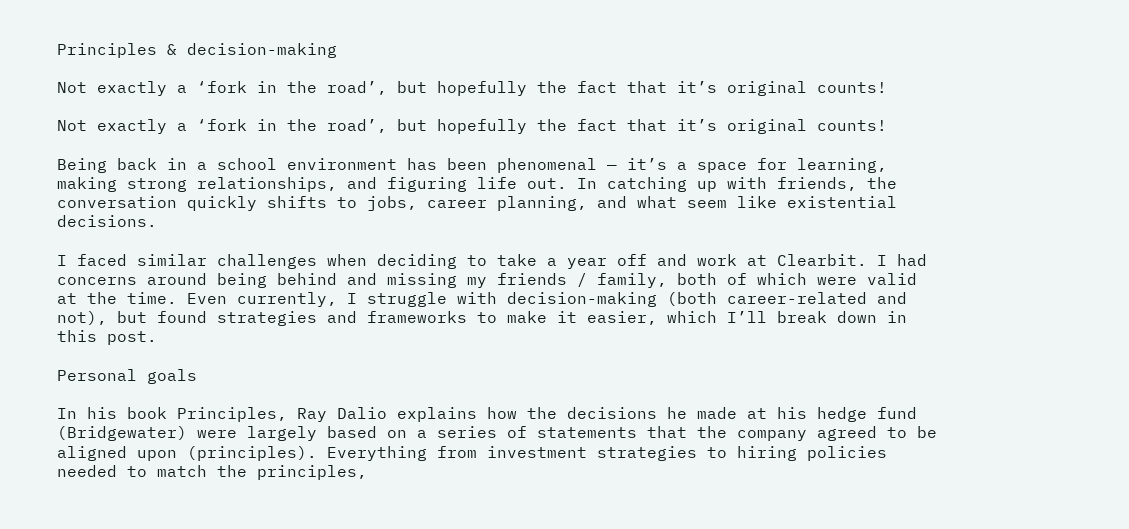Principles & decision-making

Not exactly a ‘fork in the road’, but hopefully the fact that it’s original counts!

Not exactly a ‘fork in the road’, but hopefully the fact that it’s original counts!

Being back in a school environment has been phenomenal — it’s a space for learning, making strong relationships, and figuring life out. In catching up with friends, the conversation quickly shifts to jobs, career planning, and what seem like existential decisions.

I faced similar challenges when deciding to take a year off and work at Clearbit. I had concerns around being behind and missing my friends / family, both of which were valid at the time. Even currently, I struggle with decision-making (both career-related and not), but found strategies and frameworks to make it easier, which I’ll break down in this post.

Personal goals

In his book Principles, Ray Dalio explains how the decisions he made at his hedge fund (Bridgewater) were largely based on a series of statements that the company agreed to be aligned upon (principles). Everything from investment strategies to hiring policies needed to match the principles,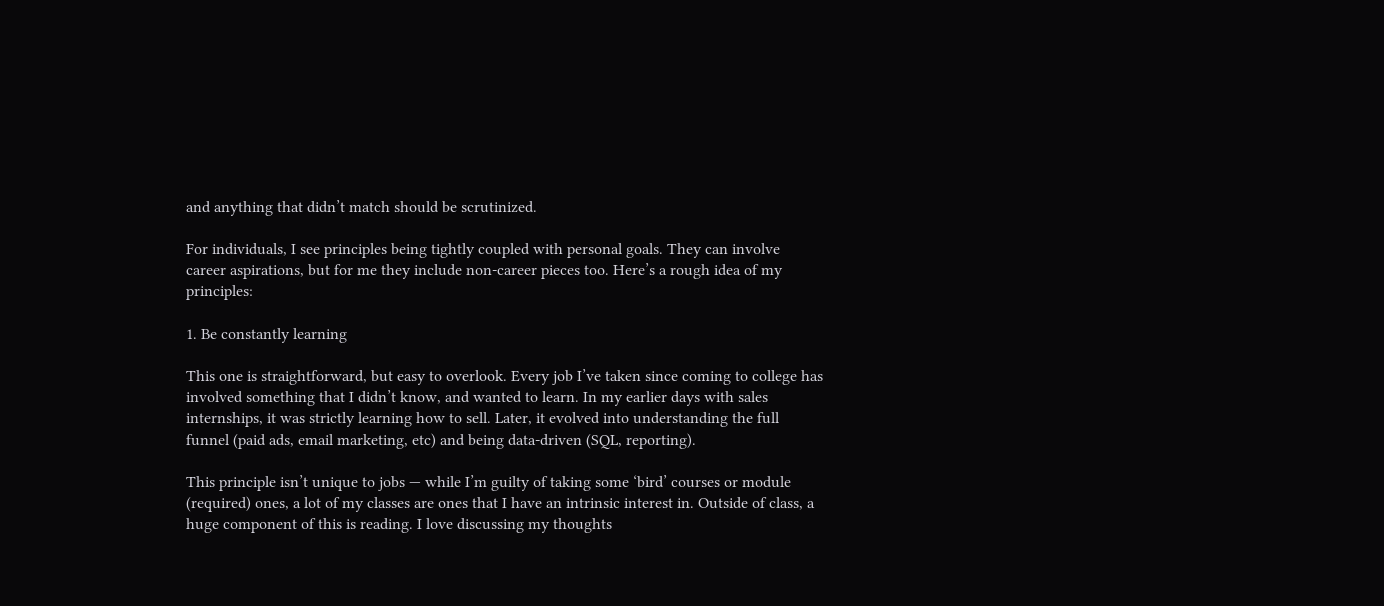and anything that didn’t match should be scrutinized.

For individuals, I see principles being tightly coupled with personal goals. They can involve career aspirations, but for me they include non-career pieces too. Here’s a rough idea of my principles:

1. Be constantly learning

This one is straightforward, but easy to overlook. Every job I’ve taken since coming to college has involved something that I didn’t know, and wanted to learn. In my earlier days with sales internships, it was strictly learning how to sell. Later, it evolved into understanding the full funnel (paid ads, email marketing, etc) and being data-driven (SQL, reporting).

This principle isn’t unique to jobs — while I’m guilty of taking some ‘bird’ courses or module (required) ones, a lot of my classes are ones that I have an intrinsic interest in. Outside of class, a huge component of this is reading. I love discussing my thoughts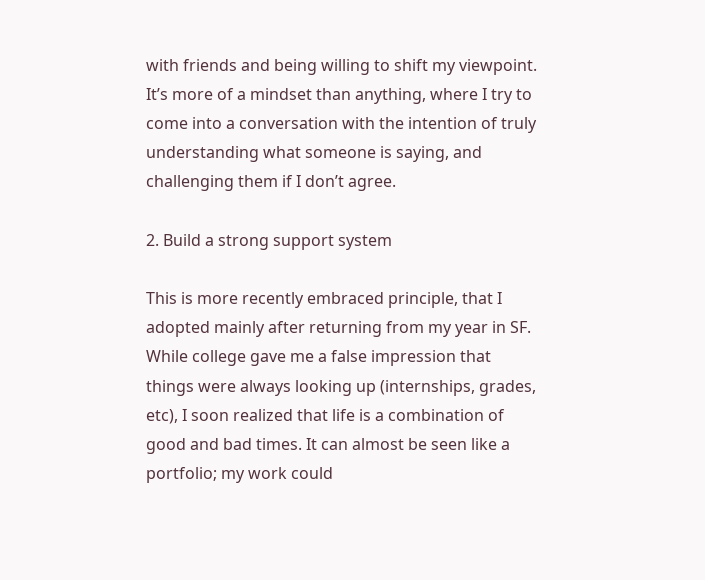with friends and being willing to shift my viewpoint. It’s more of a mindset than anything, where I try to come into a conversation with the intention of truly understanding what someone is saying, and challenging them if I don’t agree.

2. Build a strong support system

This is more recently embraced principle, that I adopted mainly after returning from my year in SF. While college gave me a false impression that things were always looking up (internships, grades, etc), I soon realized that life is a combination of good and bad times. It can almost be seen like a portfolio; my work could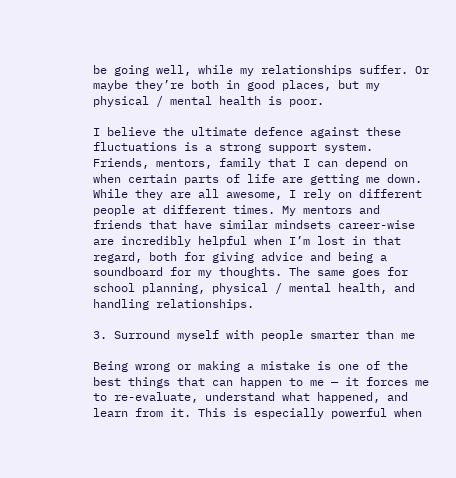be going well, while my relationships suffer. Or maybe they’re both in good places, but my physical / mental health is poor.

I believe the ultimate defence against these fluctuations is a strong support system. Friends, mentors, family that I can depend on when certain parts of life are getting me down. While they are all awesome, I rely on different people at different times. My mentors and friends that have similar mindsets career-wise are incredibly helpful when I’m lost in that regard, both for giving advice and being a soundboard for my thoughts. The same goes for school planning, physical / mental health, and handling relationships.

3. Surround myself with people smarter than me

Being wrong or making a mistake is one of the best things that can happen to me — it forces me to re-evaluate, understand what happened, and learn from it. This is especially powerful when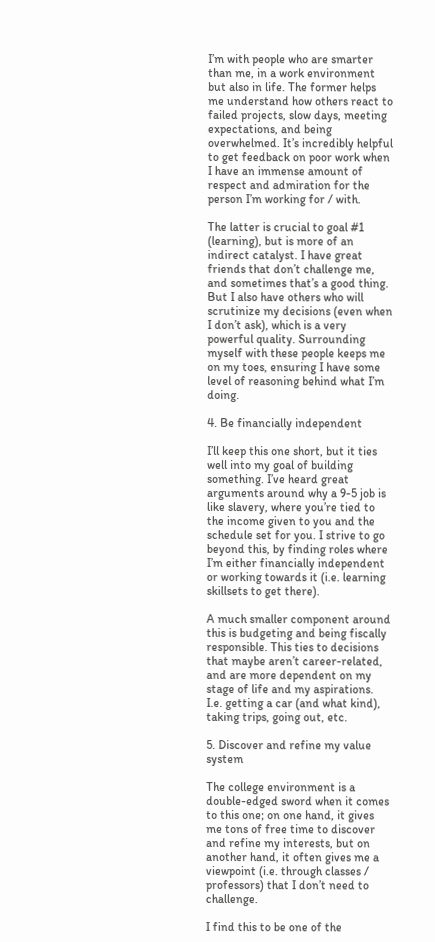I’m with people who are smarter than me, in a work environment but also in life. The former helps me understand how others react to failed projects, slow days, meeting expectations, and being overwhelmed. It’s incredibly helpful to get feedback on poor work when I have an immense amount of respect and admiration for the person I’m working for / with.

The latter is crucial to goal #1 (learning), but is more of an indirect catalyst. I have great friends that don’t challenge me, and sometimes that’s a good thing. But I also have others who will scrutinize my decisions (even when I don’t ask), which is a very powerful quality. Surrounding myself with these people keeps me on my toes, ensuring I have some level of reasoning behind what I’m doing.

4. Be financially independent

I’ll keep this one short, but it ties well into my goal of building something. I’ve heard great arguments around why a 9-5 job is like slavery, where you’re tied to the income given to you and the schedule set for you. I strive to go beyond this, by finding roles where I’m either financially independent or working towards it (i.e. learning skillsets to get there).

A much smaller component around this is budgeting and being fiscally responsible. This ties to decisions that maybe aren’t career-related, and are more dependent on my stage of life and my aspirations. I.e. getting a car (and what kind), taking trips, going out, etc.

5. Discover and refine my value system

The college environment is a double-edged sword when it comes to this one; on one hand, it gives me tons of free time to discover and refine my interests, but on another hand, it often gives me a viewpoint (i.e. through classes / professors) that I don’t need to challenge.

I find this to be one of the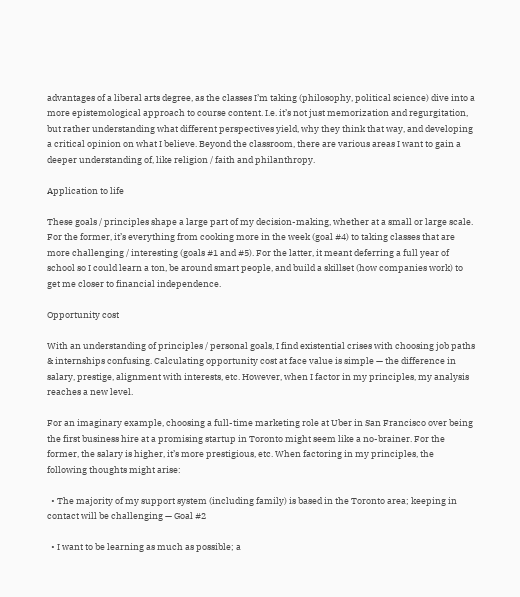advantages of a liberal arts degree, as the classes I’m taking (philosophy, political science) dive into a more epistemological approach to course content. I.e. it’s not just memorization and regurgitation, but rather understanding what different perspectives yield, why they think that way, and developing a critical opinion on what I believe. Beyond the classroom, there are various areas I want to gain a deeper understanding of, like religion / faith and philanthropy.

Application to life

These goals / principles shape a large part of my decision-making, whether at a small or large scale. For the former, it’s everything from cooking more in the week (goal #4) to taking classes that are more challenging / interesting (goals #1 and #5). For the latter, it meant deferring a full year of school so I could learn a ton, be around smart people, and build a skillset (how companies work) to get me closer to financial independence.

Opportunity cost

With an understanding of principles / personal goals, I find existential crises with choosing job paths & internships confusing. Calculating opportunity cost at face value is simple — the difference in salary, prestige, alignment with interests, etc. However, when I factor in my principles, my analysis reaches a new level.

For an imaginary example, choosing a full-time marketing role at Uber in San Francisco over being the first business hire at a promising startup in Toronto might seem like a no-brainer. For the former, the salary is higher, it’s more prestigious, etc. When factoring in my principles, the following thoughts might arise:

  • The majority of my support system (including family) is based in the Toronto area; keeping in contact will be challenging — Goal #2

  • I want to be learning as much as possible; a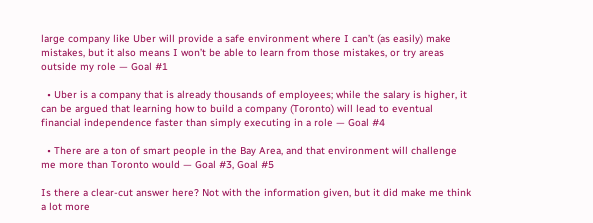large company like Uber will provide a safe environment where I can’t (as easily) make mistakes, but it also means I won’t be able to learn from those mistakes, or try areas outside my role — Goal #1

  • Uber is a company that is already thousands of employees; while the salary is higher, it can be argued that learning how to build a company (Toronto) will lead to eventual financial independence faster than simply executing in a role — Goal #4

  • There are a ton of smart people in the Bay Area, and that environment will challenge me more than Toronto would — Goal #3, Goal #5

Is there a clear-cut answer here? Not with the information given, but it did make me think a lot more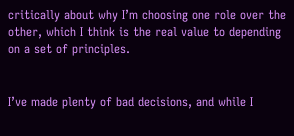critically about why I’m choosing one role over the other, which I think is the real value to depending on a set of principles.


I’ve made plenty of bad decisions, and while I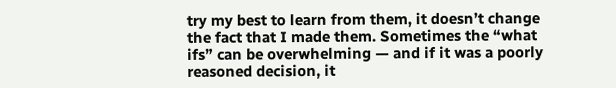try my best to learn from them, it doesn’t change the fact that I made them. Sometimes the “what ifs” can be overwhelming — and if it was a poorly reasoned decision, it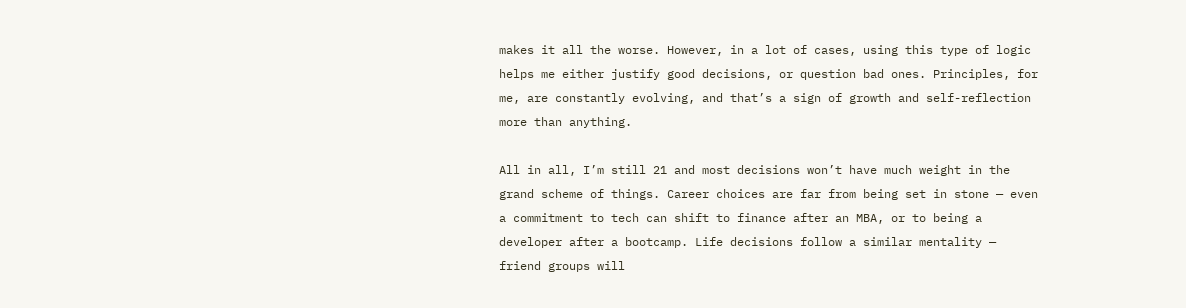makes it all the worse. However, in a lot of cases, using this type of logic helps me either justify good decisions, or question bad ones. Principles, for me, are constantly evolving, and that’s a sign of growth and self-reflection more than anything.

All in all, I’m still 21 and most decisions won’t have much weight in the grand scheme of things. Career choices are far from being set in stone — even a commitment to tech can shift to finance after an MBA, or to being a developer after a bootcamp. Life decisions follow a similar mentality — friend groups will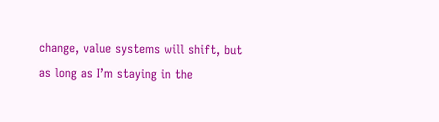change, value systems will shift, but as long as I’m staying in the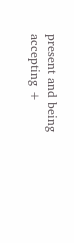present and being accepting +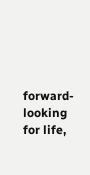forward-looking for life,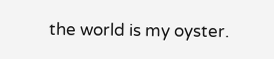the world is my oyster.